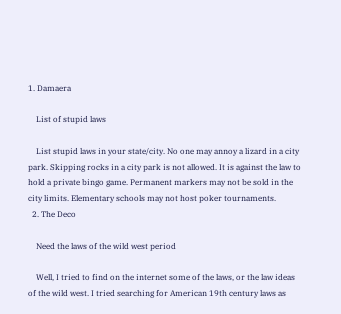1. Damaera

    List of stupid laws

    List stupid laws in your state/city. No one may annoy a lizard in a city park. Skipping rocks in a city park is not allowed. It is against the law to hold a private bingo game. Permanent markers may not be sold in the city limits. Elementary schools may not host poker tournaments.
  2. The Deco

    Need the laws of the wild west period

    Well, I tried to find on the internet some of the laws, or the law ideas of the wild west. I tried searching for American 19th century laws as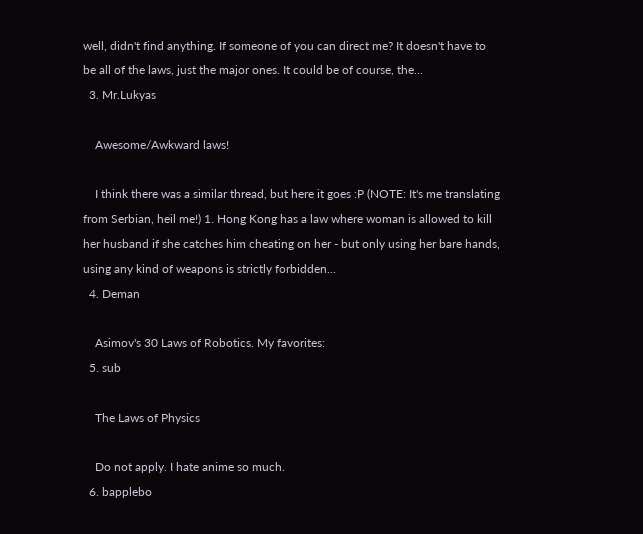well, didn't find anything. If someone of you can direct me? It doesn't have to be all of the laws, just the major ones. It could be of course, the...
  3. Mr.Lukyas

    Awesome/Awkward laws!

    I think there was a similar thread, but here it goes :P (NOTE: It's me translating from Serbian, heil me!) 1. Hong Kong has a law where woman is allowed to kill her husband if she catches him cheating on her - but only using her bare hands, using any kind of weapons is strictly forbidden...
  4. Deman

    Asimov's 30 Laws of Robotics. My favorites:
  5. sub

    The Laws of Physics

    Do not apply. I hate anime so much.
  6. bapplebo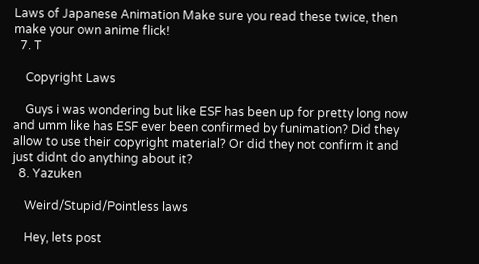Laws of Japanese Animation Make sure you read these twice, then make your own anime flick!
  7. T

    Copyright Laws

    Guys i was wondering but like ESF has been up for pretty long now and umm like has ESF ever been confirmed by funimation? Did they allow to use their copyright material? Or did they not confirm it and just didnt do anything about it?
  8. Yazuken

    Weird/Stupid/Pointless laws

    Hey, lets post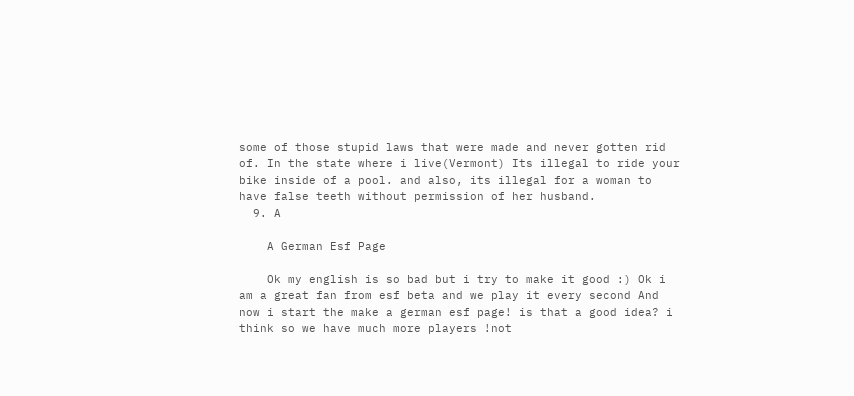some of those stupid laws that were made and never gotten rid of. In the state where i live(Vermont) Its illegal to ride your bike inside of a pool. and also, its illegal for a woman to have false teeth without permission of her husband.
  9. A

    A German Esf Page

    Ok my english is so bad but i try to make it good :) Ok i am a great fan from esf beta and we play it every second And now i start the make a german esf page! is that a good idea? i think so we have much more players !not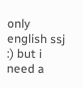only english ssj :) but i need a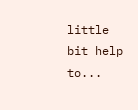little bit help to...